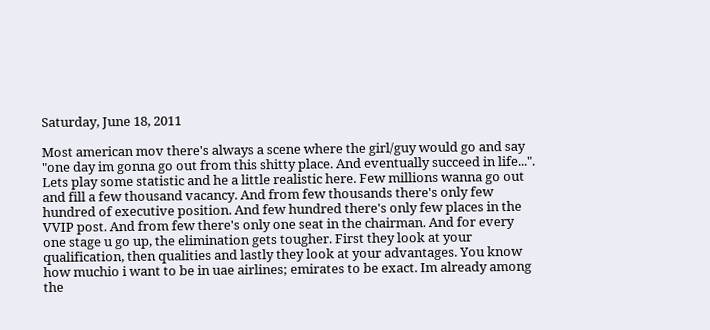Saturday, June 18, 2011

Most american mov there's always a scene where the girl/guy would go and say "one day im gonna go out from this shitty place. And eventually succeed in life...". Lets play some statistic and he a little realistic here. Few millions wanna go out and fill a few thousand vacancy. And from few thousands there's only few hundred of executive position. And few hundred there's only few places in the VVIP post. And from few there's only one seat in the chairman. And for every one stage u go up, the elimination gets tougher. First they look at your qualification, then qualities and lastly they look at your advantages. You know how muchio i want to be in uae airlines; emirates to be exact. Im already among the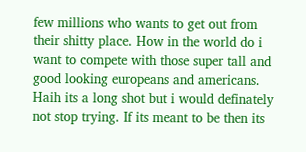few millions who wants to get out from their shitty place. How in the world do i want to compete with those super tall and good looking europeans and americans. Haih its a long shot but i would definately not stop trying. If its meant to be then its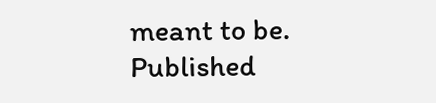meant to be.
Published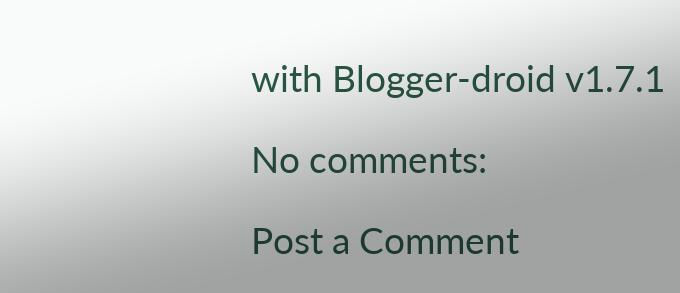with Blogger-droid v1.7.1

No comments:

Post a Comment